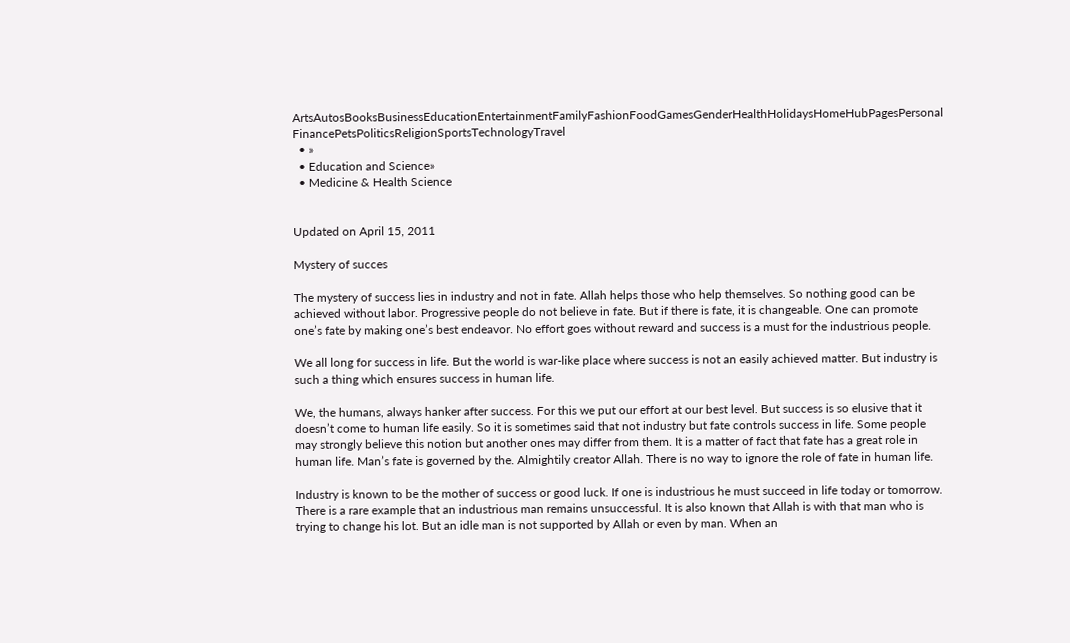ArtsAutosBooksBusinessEducationEntertainmentFamilyFashionFoodGamesGenderHealthHolidaysHomeHubPagesPersonal FinancePetsPoliticsReligionSportsTechnologyTravel
  • »
  • Education and Science»
  • Medicine & Health Science


Updated on April 15, 2011

Mystery of succes

The mystery of success lies in industry and not in fate. Allah helps those who help themselves. So nothing good can be achieved without labor. Progressive people do not believe in fate. But if there is fate, it is changeable. One can promote one’s fate by making one’s best endeavor. No effort goes without reward and success is a must for the industrious people.

We all long for success in life. But the world is war-like place where success is not an easily achieved matter. But industry is such a thing which ensures success in human life.

We, the humans, always hanker after success. For this we put our effort at our best level. But success is so elusive that it doesn’t come to human life easily. So it is sometimes said that not industry but fate controls success in life. Some people may strongly believe this notion but another ones may differ from them. It is a matter of fact that fate has a great role in human life. Man’s fate is governed by the. Almightily creator Allah. There is no way to ignore the role of fate in human life.

Industry is known to be the mother of success or good luck. If one is industrious he must succeed in life today or tomorrow. There is a rare example that an industrious man remains unsuccessful. It is also known that Allah is with that man who is trying to change his lot. But an idle man is not supported by Allah or even by man. When an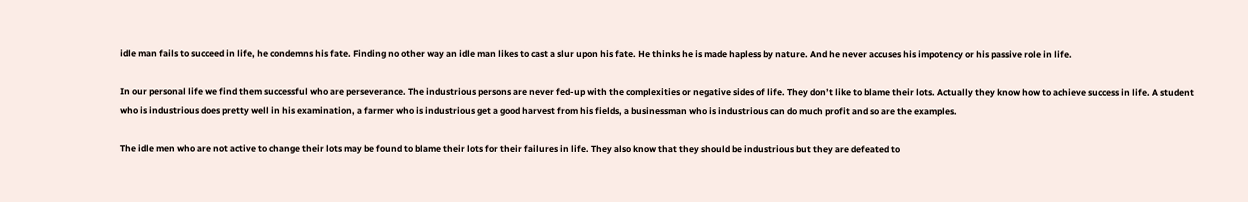idle man fails to succeed in life, he condemns his fate. Finding no other way an idle man likes to cast a slur upon his fate. He thinks he is made hapless by nature. And he never accuses his impotency or his passive role in life.

In our personal life we find them successful who are perseverance. The industrious persons are never fed-up with the complexities or negative sides of life. They don’t like to blame their lots. Actually they know how to achieve success in life. A student who is industrious does pretty well in his examination, a farmer who is industrious get a good harvest from his fields, a businessman who is industrious can do much profit and so are the examples.

The idle men who are not active to change their lots may be found to blame their lots for their failures in life. They also know that they should be industrious but they are defeated to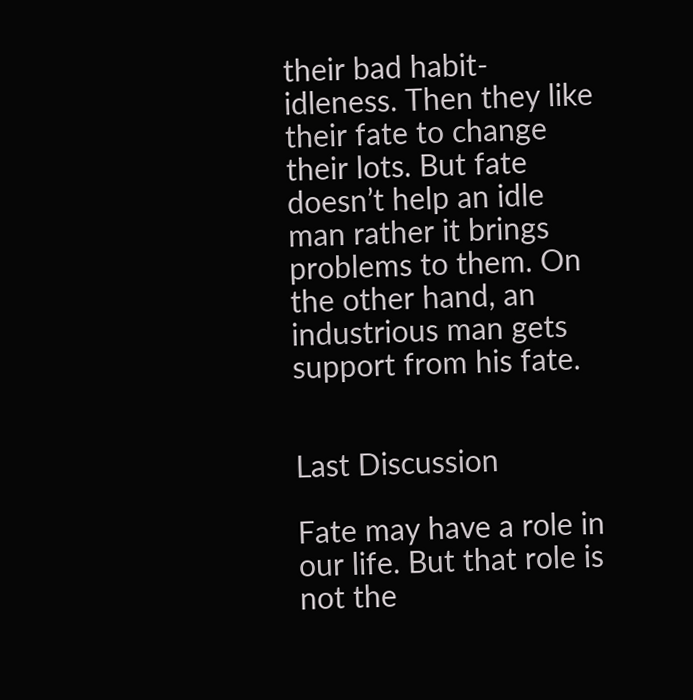their bad habit-idleness. Then they like their fate to change their lots. But fate doesn’t help an idle man rather it brings problems to them. On the other hand, an industrious man gets support from his fate.


Last Discussion

Fate may have a role in our life. But that role is not the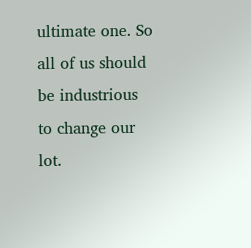ultimate one. So all of us should be industrious to change our lot.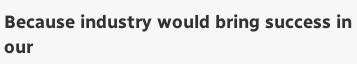Because industry would bring success in our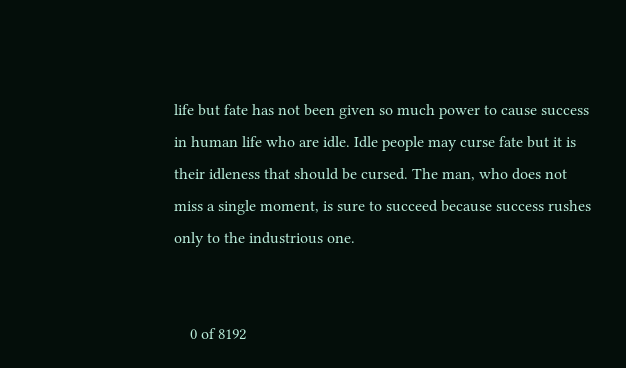life but fate has not been given so much power to cause success in human life who are idle. Idle people may curse fate but it is their idleness that should be cursed. The man, who does not miss a single moment, is sure to succeed because success rushes only to the industrious one.


    0 of 8192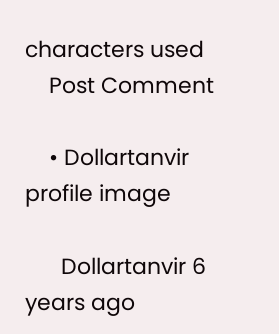characters used
    Post Comment

    • Dollartanvir profile image

      Dollartanvir 6 years ago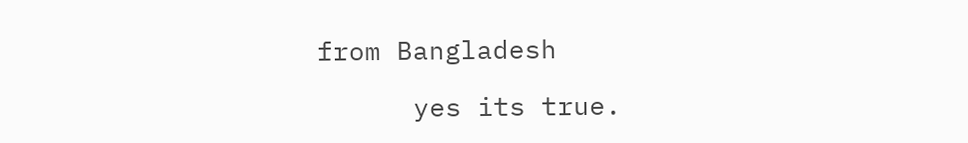from Bangladesh

      yes its true.